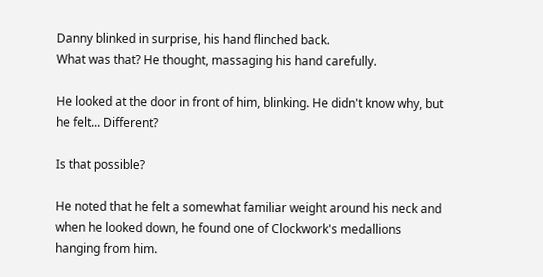Danny blinked in surprise, his hand flinched back.
What was that? He thought, massaging his hand carefully.

He looked at the door in front of him, blinking. He didn't know why, but he felt... Different?

Is that possible?

He noted that he felt a somewhat familiar weight around his neck and when he looked down, he found one of Clockwork's medallions hanging from him.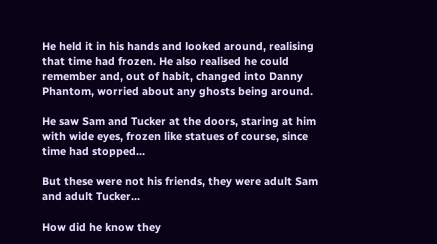He held it in his hands and looked around, realising that time had frozen. He also realised he could remember and, out of habit, changed into Danny Phantom, worried about any ghosts being around.

He saw Sam and Tucker at the doors, staring at him with wide eyes, frozen like statues of course, since time had stopped...

But these were not his friends, they were adult Sam and adult Tucker...

How did he know they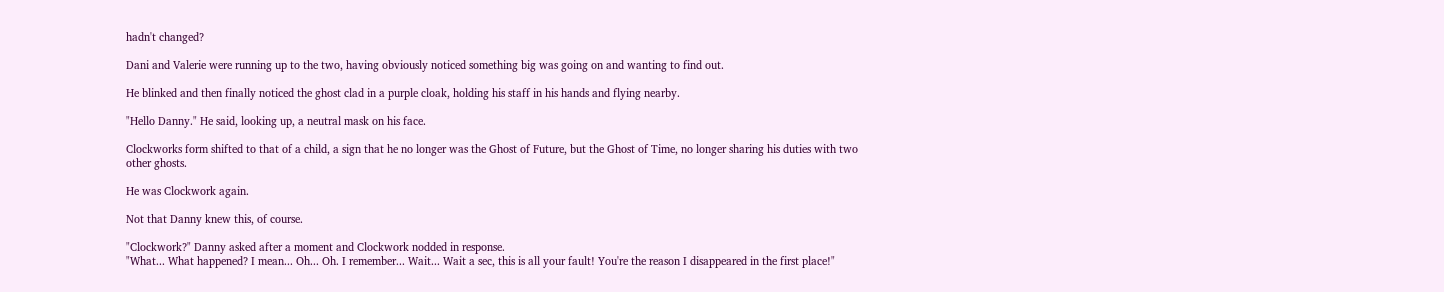hadn't changed?

Dani and Valerie were running up to the two, having obviously noticed something big was going on and wanting to find out.

He blinked and then finally noticed the ghost clad in a purple cloak, holding his staff in his hands and flying nearby.

"Hello Danny." He said, looking up, a neutral mask on his face.

Clockworks form shifted to that of a child, a sign that he no longer was the Ghost of Future, but the Ghost of Time, no longer sharing his duties with two other ghosts.

He was Clockwork again.

Not that Danny knew this, of course.

"Clockwork?" Danny asked after a moment and Clockwork nodded in response.
"What... What happened? I mean... Oh... Oh. I remember... Wait... Wait a sec, this is all your fault! You're the reason I disappeared in the first place!"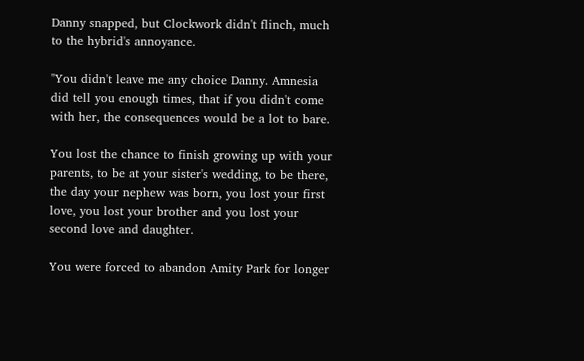Danny snapped, but Clockwork didn't flinch, much to the hybrid's annoyance.

"You didn't leave me any choice Danny. Amnesia did tell you enough times, that if you didn't come with her, the consequences would be a lot to bare.

You lost the chance to finish growing up with your parents, to be at your sister's wedding, to be there, the day your nephew was born, you lost your first love, you lost your brother and you lost your second love and daughter.

You were forced to abandon Amity Park for longer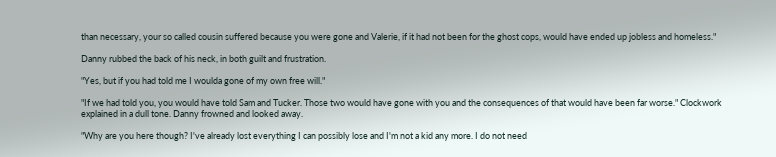than necessary, your so called cousin suffered because you were gone and Valerie, if it had not been for the ghost cops, would have ended up jobless and homeless."

Danny rubbed the back of his neck, in both guilt and frustration.

"Yes, but if you had told me I woulda gone of my own free will."

"If we had told you, you would have told Sam and Tucker. Those two would have gone with you and the consequences of that would have been far worse." Clockwork explained in a dull tone. Danny frowned and looked away.

"Why are you here though? I've already lost everything I can possibly lose and I'm not a kid any more. I do not need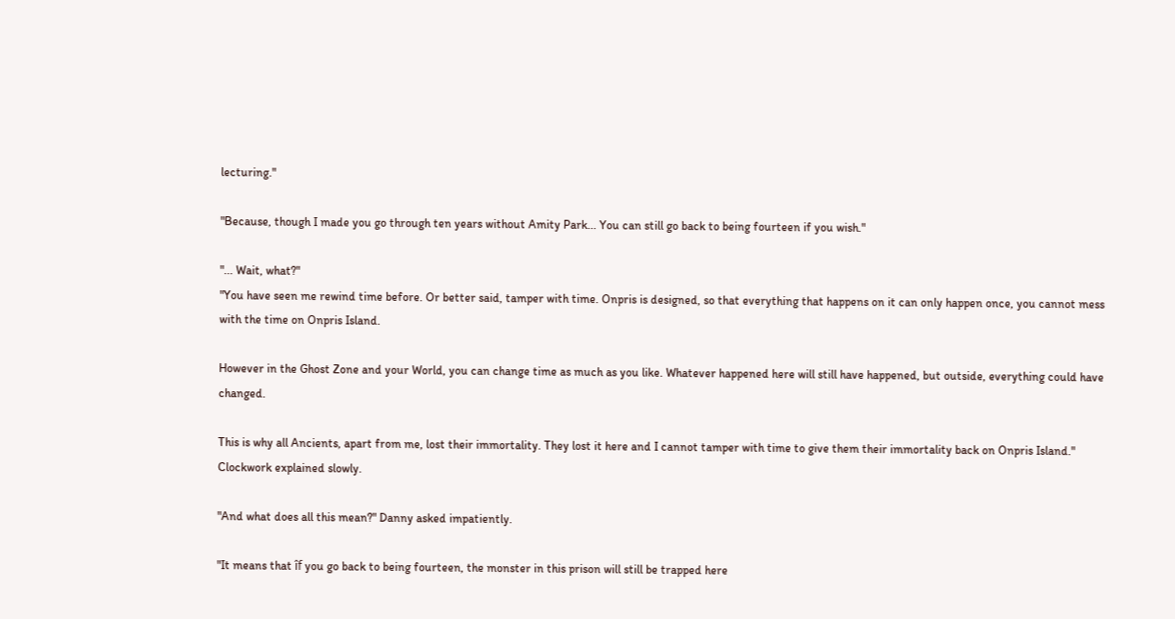lecturing."

"Because, though I made you go through ten years without Amity Park... You can still go back to being fourteen if you wish."

"... Wait, what?"
"You have seen me rewind time before. Or better said, tamper with time. Onpris is designed, so that everything that happens on it can only happen once, you cannot mess with the time on Onpris Island.

However in the Ghost Zone and your World, you can change time as much as you like. Whatever happened here will still have happened, but outside, everything could have changed.

This is why all Ancients, apart from me, lost their immortality. They lost it here and I cannot tamper with time to give them their immortality back on Onpris Island." Clockwork explained slowly.

"And what does all this mean?" Danny asked impatiently.

"It means that îf you go back to being fourteen, the monster in this prison will still be trapped here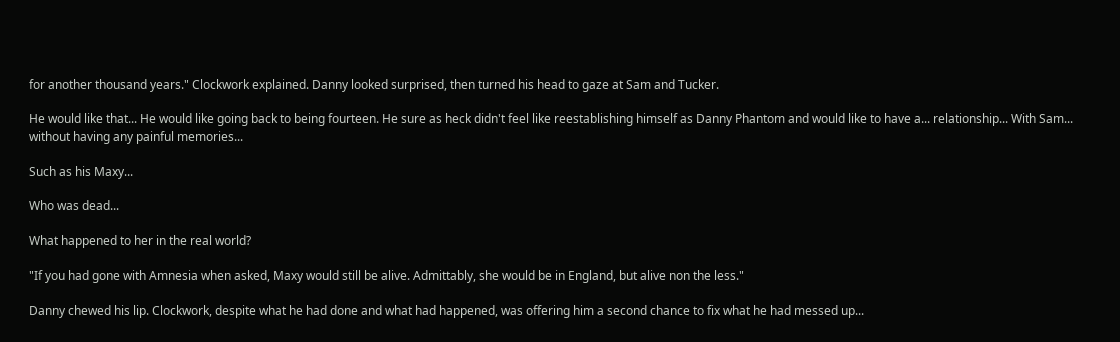for another thousand years." Clockwork explained. Danny looked surprised, then turned his head to gaze at Sam and Tucker.

He would like that... He would like going back to being fourteen. He sure as heck didn't feel like reestablishing himself as Danny Phantom and would like to have a... relationship... With Sam... without having any painful memories...

Such as his Maxy...

Who was dead...

What happened to her in the real world?

"If you had gone with Amnesia when asked, Maxy would still be alive. Admittably, she would be in England, but alive non the less."

Danny chewed his lip. Clockwork, despite what he had done and what had happened, was offering him a second chance to fix what he had messed up...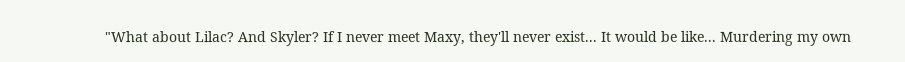"What about Lilac? And Skyler? If I never meet Maxy, they'll never exist... It would be like... Murdering my own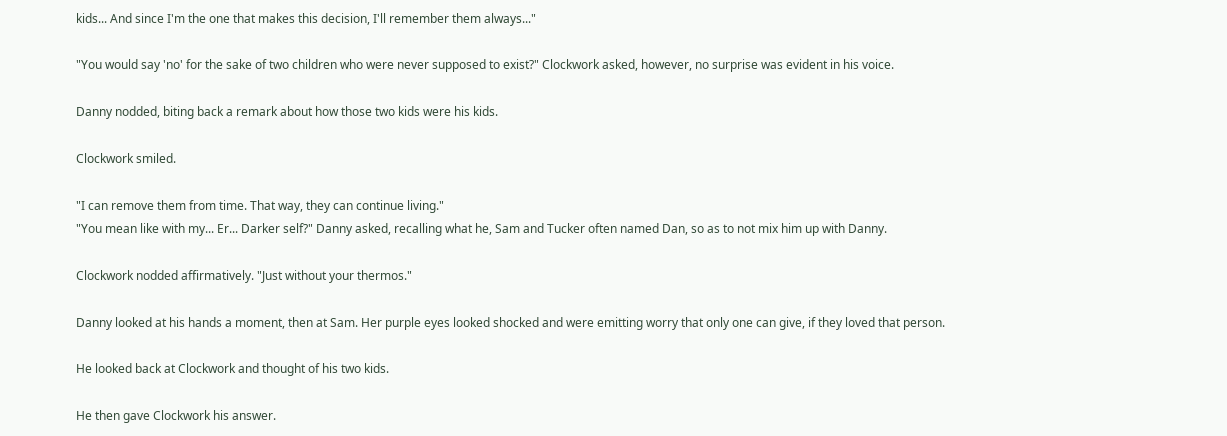kids... And since I'm the one that makes this decision, I'll remember them always..."

"You would say 'no' for the sake of two children who were never supposed to exist?" Clockwork asked, however, no surprise was evident in his voice.

Danny nodded, biting back a remark about how those two kids were his kids.

Clockwork smiled.

"I can remove them from time. That way, they can continue living."
"You mean like with my... Er... Darker self?" Danny asked, recalling what he, Sam and Tucker often named Dan, so as to not mix him up with Danny.

Clockwork nodded affirmatively. "Just without your thermos."

Danny looked at his hands a moment, then at Sam. Her purple eyes looked shocked and were emitting worry that only one can give, if they loved that person.

He looked back at Clockwork and thought of his two kids.

He then gave Clockwork his answer.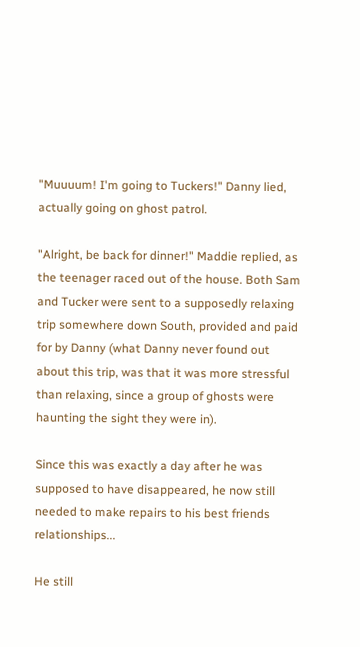"Muuuum! I'm going to Tuckers!" Danny lied, actually going on ghost patrol.

"Alright, be back for dinner!" Maddie replied, as the teenager raced out of the house. Both Sam and Tucker were sent to a supposedly relaxing trip somewhere down South, provided and paid for by Danny (what Danny never found out about this trip, was that it was more stressful than relaxing, since a group of ghosts were haunting the sight they were in).

Since this was exactly a day after he was supposed to have disappeared, he now still needed to make repairs to his best friends relationships...

He still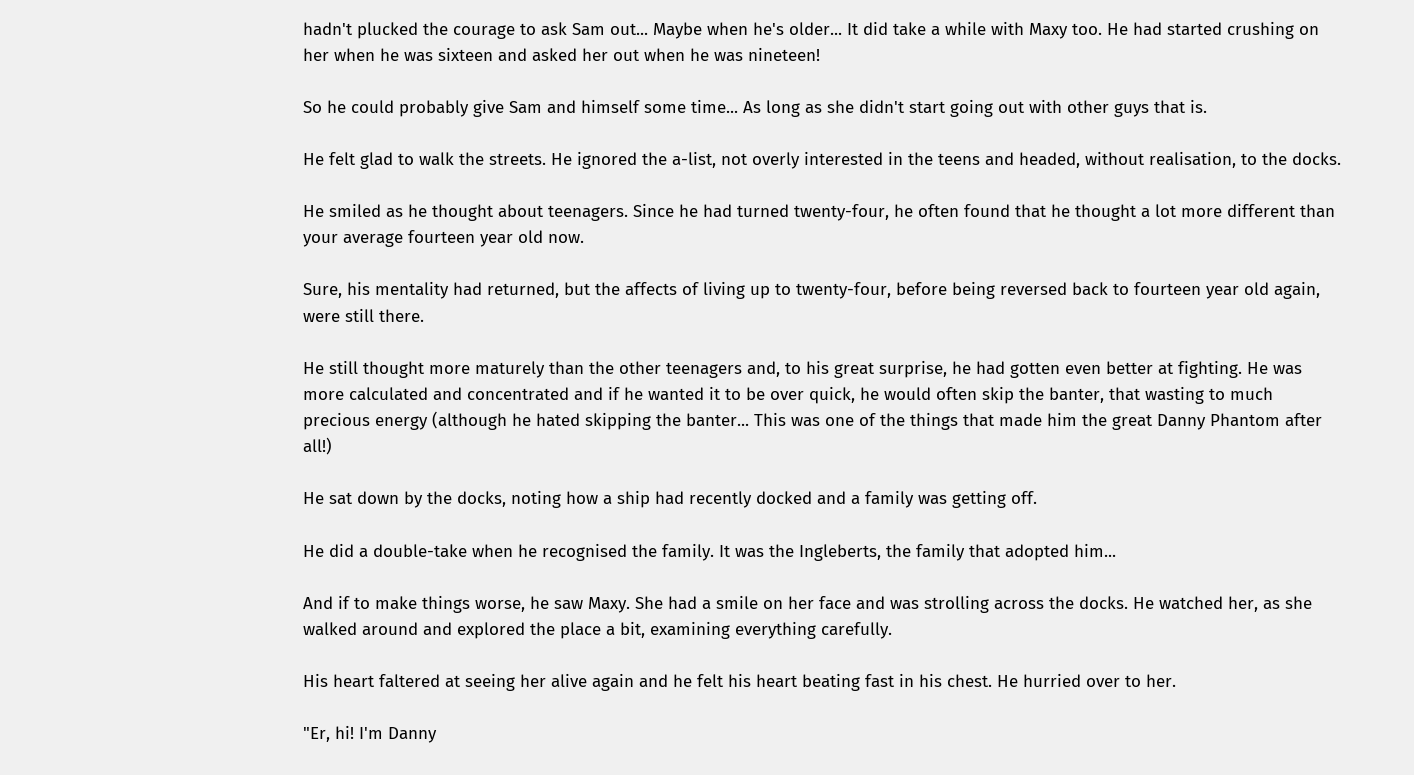hadn't plucked the courage to ask Sam out... Maybe when he's older... It did take a while with Maxy too. He had started crushing on her when he was sixteen and asked her out when he was nineteen!

So he could probably give Sam and himself some time... As long as she didn't start going out with other guys that is.

He felt glad to walk the streets. He ignored the a-list, not overly interested in the teens and headed, without realisation, to the docks.

He smiled as he thought about teenagers. Since he had turned twenty-four, he often found that he thought a lot more different than your average fourteen year old now.

Sure, his mentality had returned, but the affects of living up to twenty-four, before being reversed back to fourteen year old again, were still there.

He still thought more maturely than the other teenagers and, to his great surprise, he had gotten even better at fighting. He was more calculated and concentrated and if he wanted it to be over quick, he would often skip the banter, that wasting to much precious energy (although he hated skipping the banter... This was one of the things that made him the great Danny Phantom after all!)

He sat down by the docks, noting how a ship had recently docked and a family was getting off.

He did a double-take when he recognised the family. It was the Ingleberts, the family that adopted him...

And if to make things worse, he saw Maxy. She had a smile on her face and was strolling across the docks. He watched her, as she walked around and explored the place a bit, examining everything carefully.

His heart faltered at seeing her alive again and he felt his heart beating fast in his chest. He hurried over to her.

"Er, hi! I'm Danny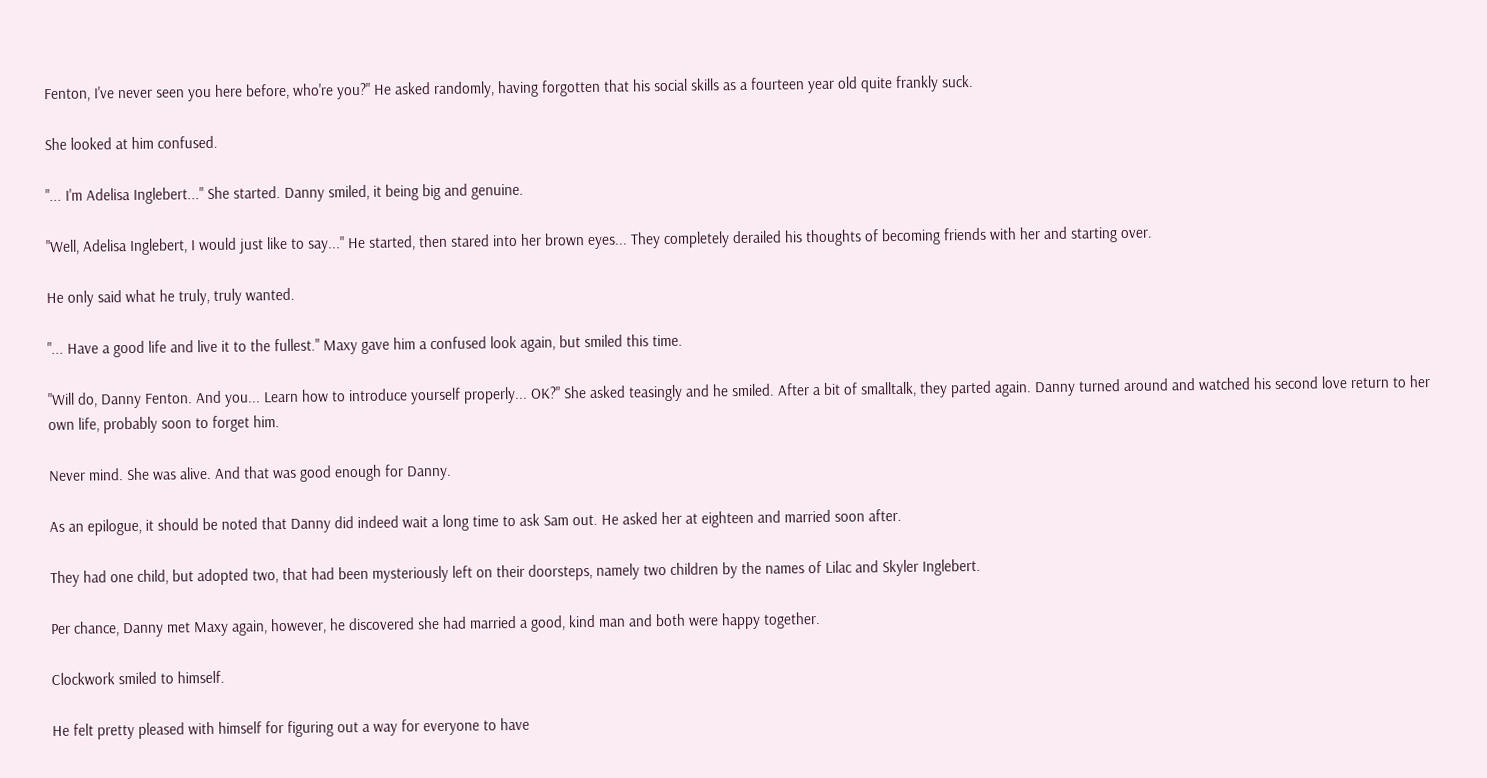Fenton, I've never seen you here before, who're you?" He asked randomly, having forgotten that his social skills as a fourteen year old quite frankly suck.

She looked at him confused.

"... I'm Adelisa Inglebert..." She started. Danny smiled, it being big and genuine.

"Well, Adelisa Inglebert, I would just like to say..." He started, then stared into her brown eyes... They completely derailed his thoughts of becoming friends with her and starting over.

He only said what he truly, truly wanted.

"... Have a good life and live it to the fullest." Maxy gave him a confused look again, but smiled this time.

"Will do, Danny Fenton. And you... Learn how to introduce yourself properly... OK?" She asked teasingly and he smiled. After a bit of smalltalk, they parted again. Danny turned around and watched his second love return to her own life, probably soon to forget him.

Never mind. She was alive. And that was good enough for Danny.

As an epilogue, it should be noted that Danny did indeed wait a long time to ask Sam out. He asked her at eighteen and married soon after.

They had one child, but adopted two, that had been mysteriously left on their doorsteps, namely two children by the names of Lilac and Skyler Inglebert.

Per chance, Danny met Maxy again, however, he discovered she had married a good, kind man and both were happy together.

Clockwork smiled to himself.

He felt pretty pleased with himself for figuring out a way for everyone to have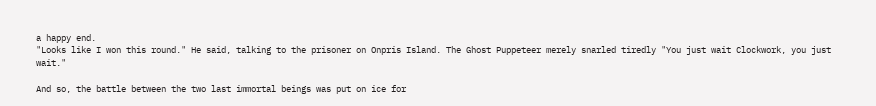a happy end.
"Looks like I won this round." He said, talking to the prisoner on Onpris Island. The Ghost Puppeteer merely snarled tiredly "You just wait Clockwork, you just wait."

And so, the battle between the two last immortal beings was put on ice for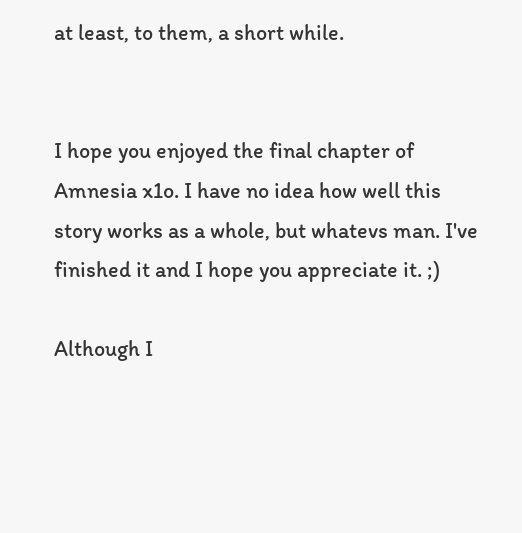at least, to them, a short while.


I hope you enjoyed the final chapter of Amnesia x1o. I have no idea how well this story works as a whole, but whatevs man. I've finished it and I hope you appreciate it. ;)

Although I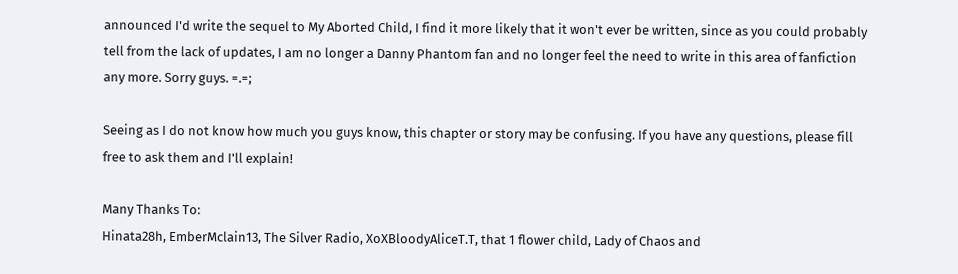announced I'd write the sequel to My Aborted Child, I find it more likely that it won't ever be written, since as you could probably tell from the lack of updates, I am no longer a Danny Phantom fan and no longer feel the need to write in this area of fanfiction any more. Sorry guys. =.=;

Seeing as I do not know how much you guys know, this chapter or story may be confusing. If you have any questions, please fill free to ask them and I'll explain!

Many Thanks To:
Hinata28h, EmberMclain13, The Silver Radio, XoXBloodyAliceT.T, that 1 flower child, Lady of Chaos and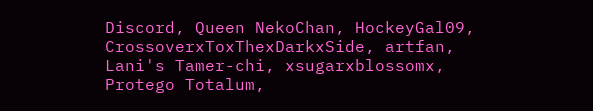Discord, Queen NekoChan, HockeyGal09, CrossoverxToxThexDarkxSide, artfan, Lani's Tamer-chi, xsugarxblossomx, Protego Totalum,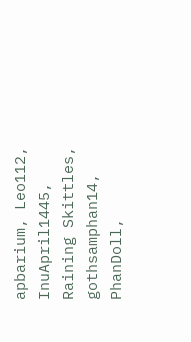apbarium, Leo112, InuApril1445, Raining Skittles, gothsamphan14, PhanDoll,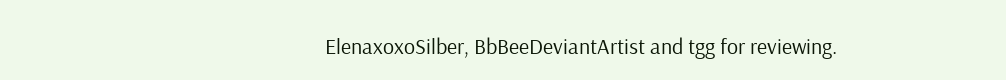ElenaxoxoSilber, BbBeeDeviantArtist and tgg for reviewing.